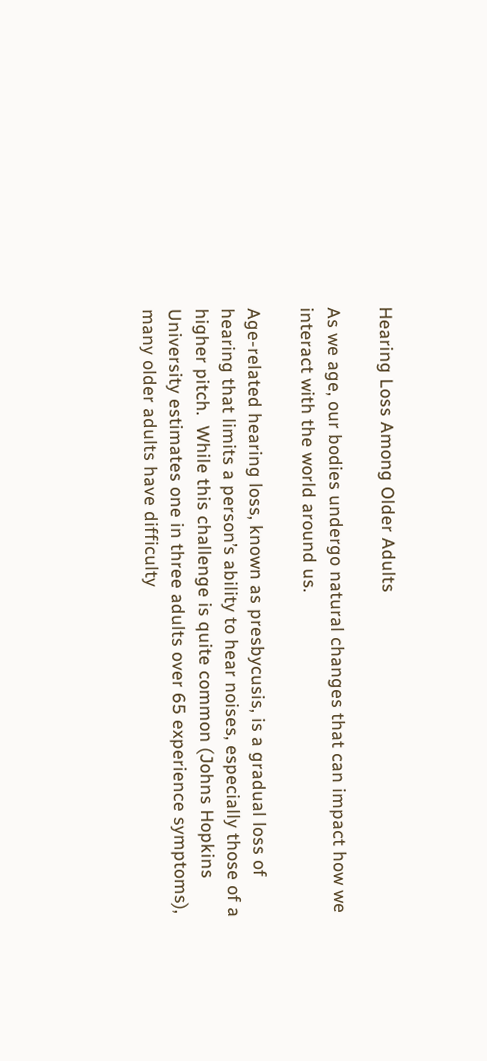Hearing Loss Among Older Adults

As we age, our bodies undergo natural changes that can impact how we interact with the world around us.

Age-related hearing loss, known as presbycusis, is a gradual loss of hearing that limits a person’s ability to hear noises, especially those of a higher pitch.  While this challenge is quite common (Johns Hopkins University estimates one in three adults over 65 experience symptoms), many older adults have difficulty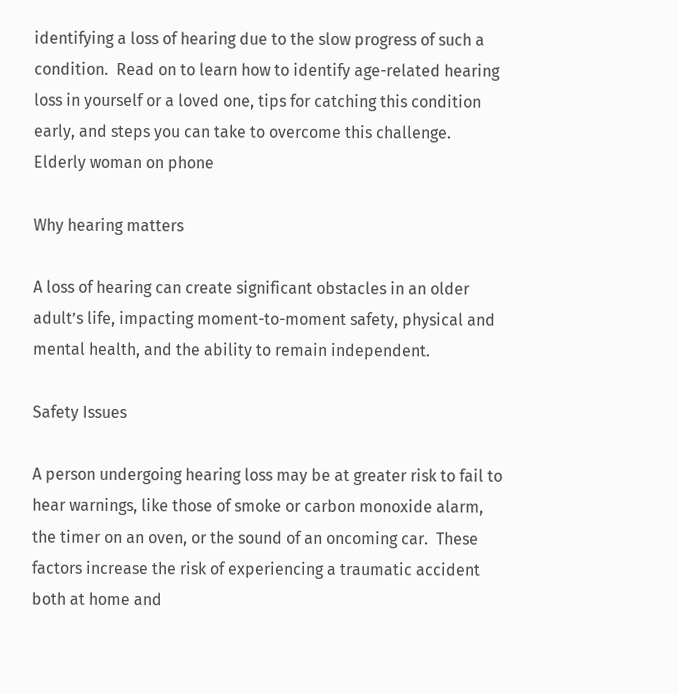identifying a loss of hearing due to the slow progress of such a condition.  Read on to learn how to identify age-related hearing loss in yourself or a loved one, tips for catching this condition early, and steps you can take to overcome this challenge. Elderly woman on phone

Why hearing matters

A loss of hearing can create significant obstacles in an older adult’s life, impacting moment-to-moment safety, physical and mental health, and the ability to remain independent.

Safety Issues

A person undergoing hearing loss may be at greater risk to fail to hear warnings, like those of smoke or carbon monoxide alarm, the timer on an oven, or the sound of an oncoming car.  These factors increase the risk of experiencing a traumatic accident both at home and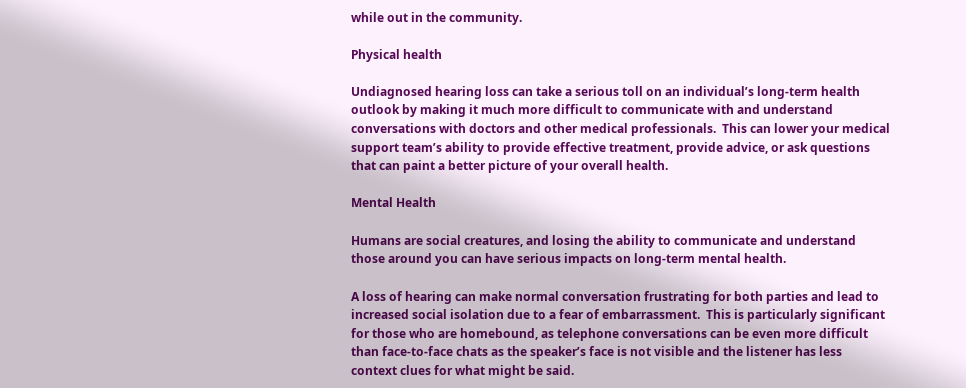while out in the community.

Physical health

Undiagnosed hearing loss can take a serious toll on an individual’s long-term health outlook by making it much more difficult to communicate with and understand conversations with doctors and other medical professionals.  This can lower your medical support team’s ability to provide effective treatment, provide advice, or ask questions that can paint a better picture of your overall health.

Mental Health

Humans are social creatures, and losing the ability to communicate and understand those around you can have serious impacts on long-term mental health.

A loss of hearing can make normal conversation frustrating for both parties and lead to increased social isolation due to a fear of embarrassment.  This is particularly significant for those who are homebound, as telephone conversations can be even more difficult than face-to-face chats as the speaker’s face is not visible and the listener has less context clues for what might be said.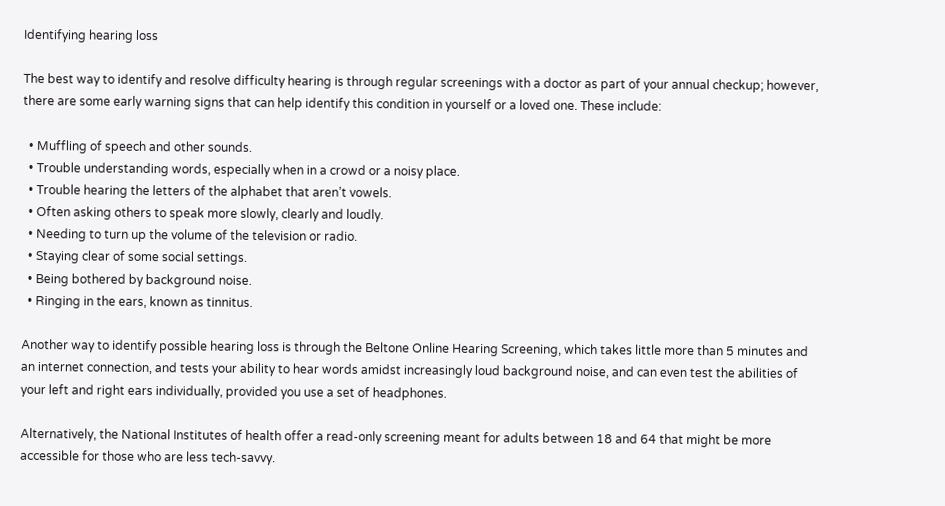Identifying hearing loss

The best way to identify and resolve difficulty hearing is through regular screenings with a doctor as part of your annual checkup; however, there are some early warning signs that can help identify this condition in yourself or a loved one. These include:

  • Muffling of speech and other sounds.
  • Trouble understanding words, especially when in a crowd or a noisy place.
  • Trouble hearing the letters of the alphabet that aren’t vowels.
  • Often asking others to speak more slowly, clearly and loudly.
  • Needing to turn up the volume of the television or radio.
  • Staying clear of some social settings.
  • Being bothered by background noise.
  • Ringing in the ears, known as tinnitus.

Another way to identify possible hearing loss is through the Beltone Online Hearing Screening, which takes little more than 5 minutes and an internet connection, and tests your ability to hear words amidst increasingly loud background noise, and can even test the abilities of your left and right ears individually, provided you use a set of headphones.

Alternatively, the National Institutes of health offer a read-only screening meant for adults between 18 and 64 that might be more accessible for those who are less tech-savvy.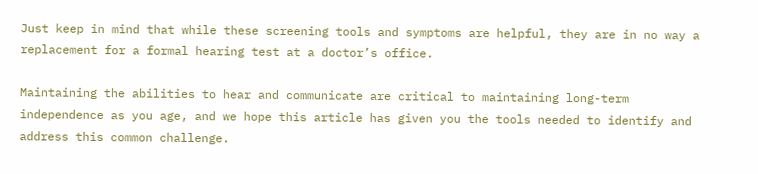Just keep in mind that while these screening tools and symptoms are helpful, they are in no way a replacement for a formal hearing test at a doctor’s office.

Maintaining the abilities to hear and communicate are critical to maintaining long-term independence as you age, and we hope this article has given you the tools needed to identify and address this common challenge.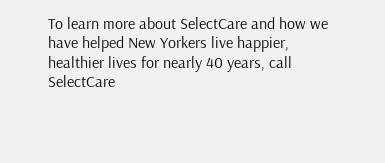To learn more about SelectCare and how we have helped New Yorkers live happier, healthier lives for nearly 40 years, call SelectCare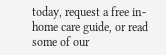today, request a free in-home care guide, or read some of our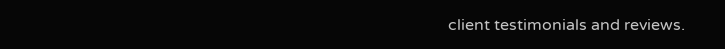client testimonials and reviews.